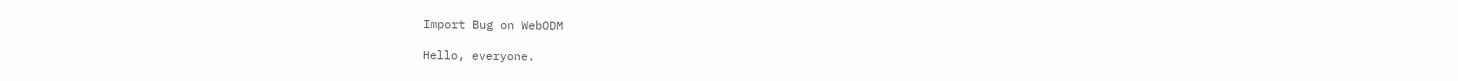Import Bug on WebODM

Hello, everyone.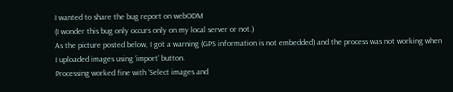I wanted to share the bug report on webODM
(I wonder this bug only occurs only on my local server or not.)
As the picture posted below, I got a warning (GPS information is not embedded) and the process was not working when I uploaded images using ‘import’ button.
Processing worked fine with ‘Select images and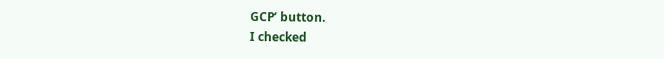GCP’ button.
I checked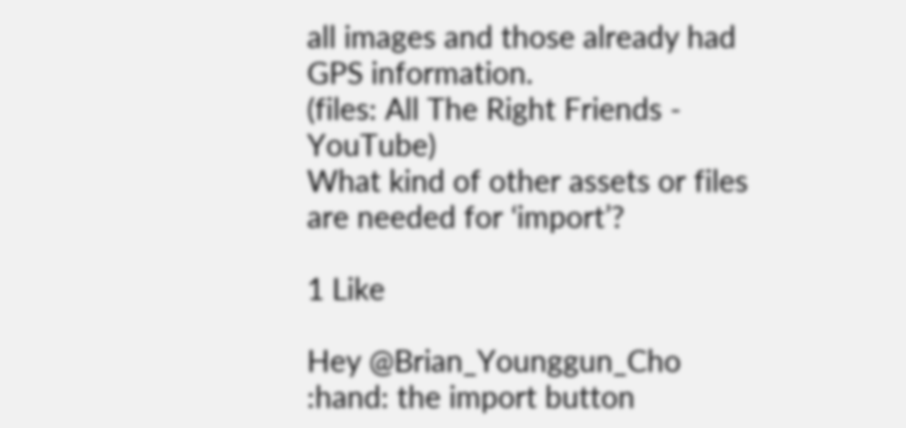all images and those already had GPS information.
(files: All The Right Friends - YouTube)
What kind of other assets or files are needed for ‘import’?

1 Like

Hey @Brian_Younggun_Cho :hand: the import button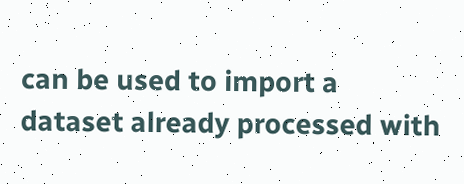can be used to import a dataset already processed with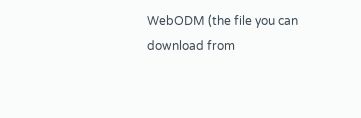WebODM (the file you can download from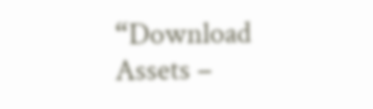“Download Assets –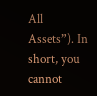All Assets”). In short, you cannot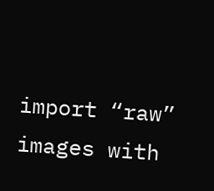import “raw” images with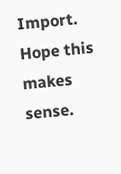Import. Hope this makes sense.